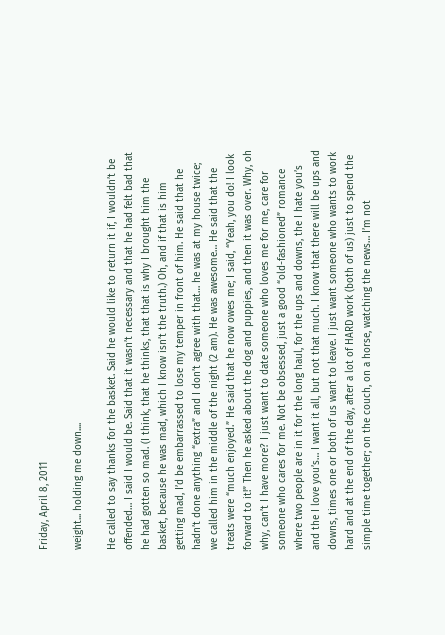Friday, April 8, 2011

weight... holding me down....

He called to say thanks for the basket. Said he would like to return it if, I wouldn’t be offended… I said I would be. Said that it wasn’t necessary and that he had felt bad that he had gotten so mad. (I think, that he thinks, that that is why I brought him the basket, because he was mad, which I know isn’t the truth.) Oh, and if that is him getting mad, I’d be embarrassed to lose my temper in front of him. He said that he hadn’t done anything “extra” and I don’t agree with that… he was at my house twice; we called him in the middle of the night (2 am). He was awesome… He said that the treats were “much enjoyed.” He said that he now owes me; I said, “Yeah, you do! I look forward to it!” Then he asked about the dog and puppies, and then it was over. Why, oh why, can’t I have more? I just want to date someone who loves me for me, care for someone who cares for me. Not be obsessed, just a good “old-fashioned” romance where two people are in it for the long haul, for the ups and downs, the I hate you’s and the I love you’s… I want it all, but not that much. I know that there will be ups and downs, times one or both of us want to leave. I just want someone who wants to work hard and at the end of the day, after a lot of HARD work (both of us) just to spend the simple time together; on the couch, on a horse, watching the news… I’m not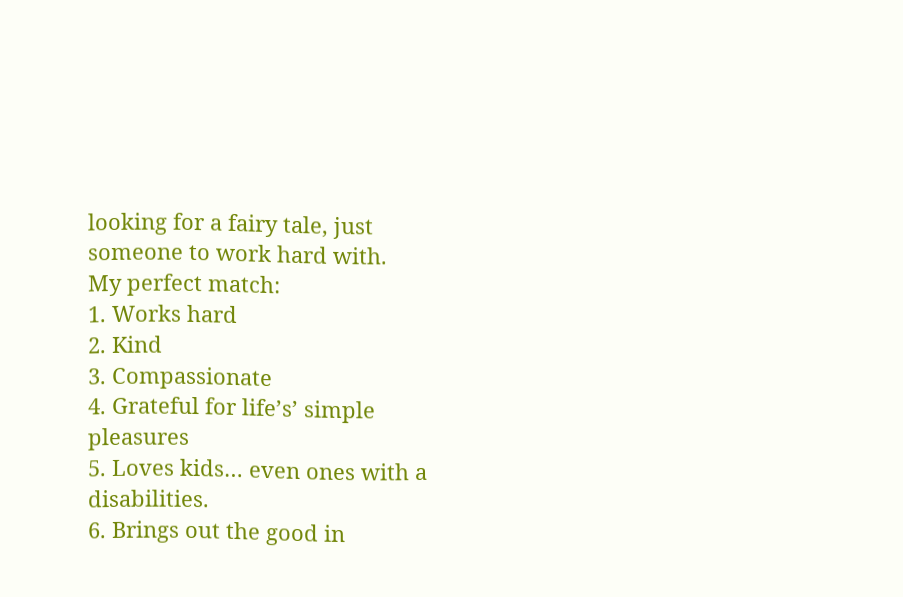looking for a fairy tale, just someone to work hard with.
My perfect match:
1. Works hard
2. Kind
3. Compassionate
4. Grateful for life’s’ simple pleasures
5. Loves kids… even ones with a disabilities.
6. Brings out the good in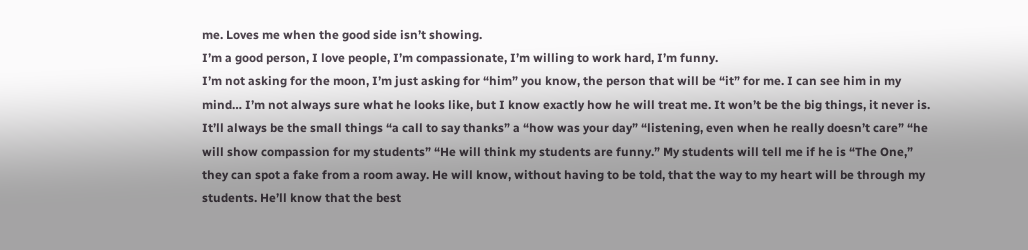me. Loves me when the good side isn’t showing.
I’m a good person, I love people, I’m compassionate, I’m willing to work hard, I’m funny.
I’m not asking for the moon, I’m just asking for “him” you know, the person that will be “it” for me. I can see him in my mind… I’m not always sure what he looks like, but I know exactly how he will treat me. It won’t be the big things, it never is. It’ll always be the small things “a call to say thanks” a “how was your day” “listening, even when he really doesn’t care” “he will show compassion for my students” “He will think my students are funny.” My students will tell me if he is “The One,” they can spot a fake from a room away. He will know, without having to be told, that the way to my heart will be through my students. He’ll know that the best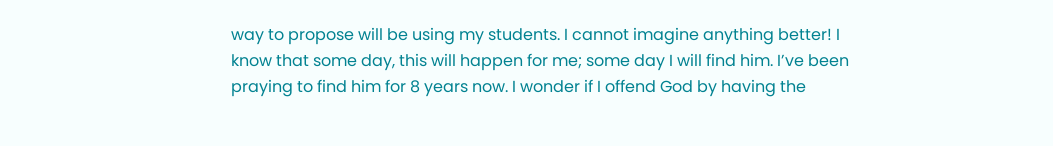way to propose will be using my students. I cannot imagine anything better! I know that some day, this will happen for me; some day I will find him. I’ve been praying to find him for 8 years now. I wonder if I offend God by having the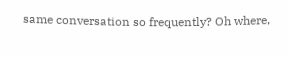same conversation so frequently? Oh where,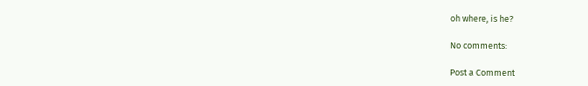oh where, is he?

No comments:

Post a Comment